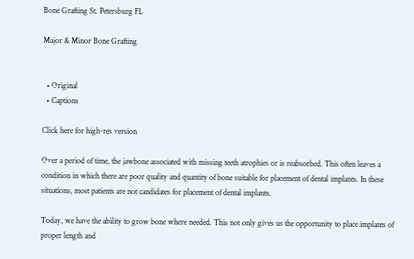Bone Grafting St. Petersburg FL

Major & Minor Bone Grafting


  • Original
  • Captions

Click here for high-res version

Over a period of time, the jawbone associated with missing teeth atrophies or is reabsorbed. This often leaves a condition in which there are poor quality and quantity of bone suitable for placement of dental implants. In these situations, most patients are not candidates for placement of dental implants.

Today, we have the ability to grow bone where needed. This not only gives us the opportunity to place implants of proper length and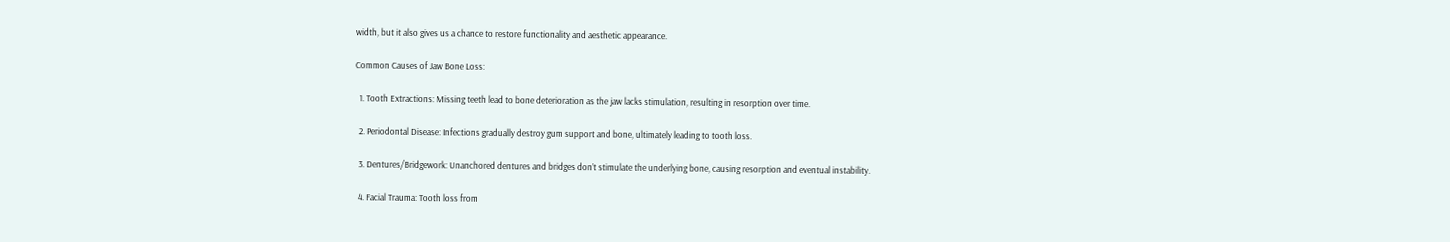width, but it also gives us a chance to restore functionality and aesthetic appearance.

Common Causes of Jaw Bone Loss:

  1. Tooth Extractions: Missing teeth lead to bone deterioration as the jaw lacks stimulation, resulting in resorption over time.

  2. Periodontal Disease: Infections gradually destroy gum support and bone, ultimately leading to tooth loss.

  3. Dentures/Bridgework: Unanchored dentures and bridges don’t stimulate the underlying bone, causing resorption and eventual instability.

  4. Facial Trauma: Tooth loss from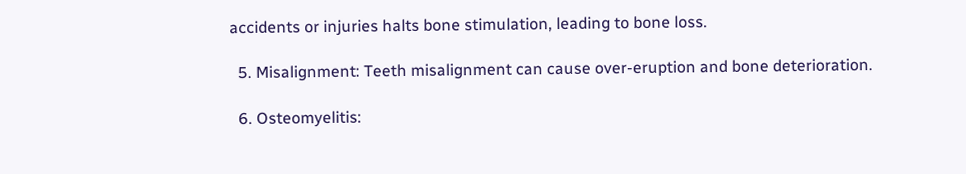accidents or injuries halts bone stimulation, leading to bone loss.

  5. Misalignment: Teeth misalignment can cause over-eruption and bone deterioration.

  6. Osteomyelitis: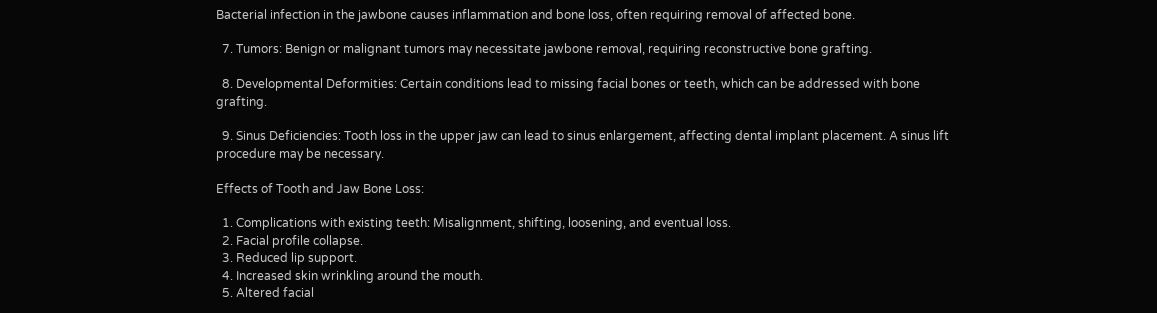Bacterial infection in the jawbone causes inflammation and bone loss, often requiring removal of affected bone.

  7. Tumors: Benign or malignant tumors may necessitate jawbone removal, requiring reconstructive bone grafting.

  8. Developmental Deformities: Certain conditions lead to missing facial bones or teeth, which can be addressed with bone grafting.

  9. Sinus Deficiencies: Tooth loss in the upper jaw can lead to sinus enlargement, affecting dental implant placement. A sinus lift procedure may be necessary.

Effects of Tooth and Jaw Bone Loss:

  1. Complications with existing teeth: Misalignment, shifting, loosening, and eventual loss.
  2. Facial profile collapse.
  3. Reduced lip support.
  4. Increased skin wrinkling around the mouth.
  5. Altered facial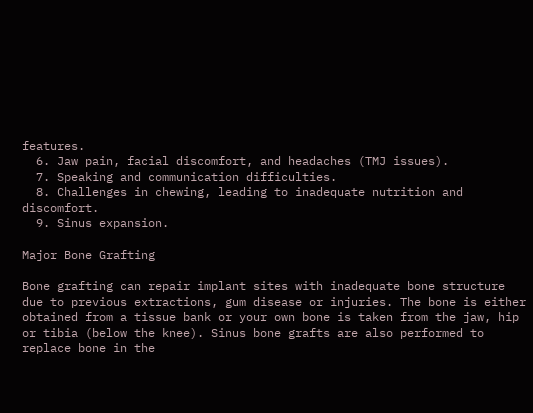features.
  6. Jaw pain, facial discomfort, and headaches (TMJ issues).
  7. Speaking and communication difficulties.
  8. Challenges in chewing, leading to inadequate nutrition and discomfort.
  9. Sinus expansion.

Major Bone Grafting

Bone grafting can repair implant sites with inadequate bone structure due to previous extractions, gum disease or injuries. The bone is either obtained from a tissue bank or your own bone is taken from the jaw, hip or tibia (below the knee). Sinus bone grafts are also performed to replace bone in the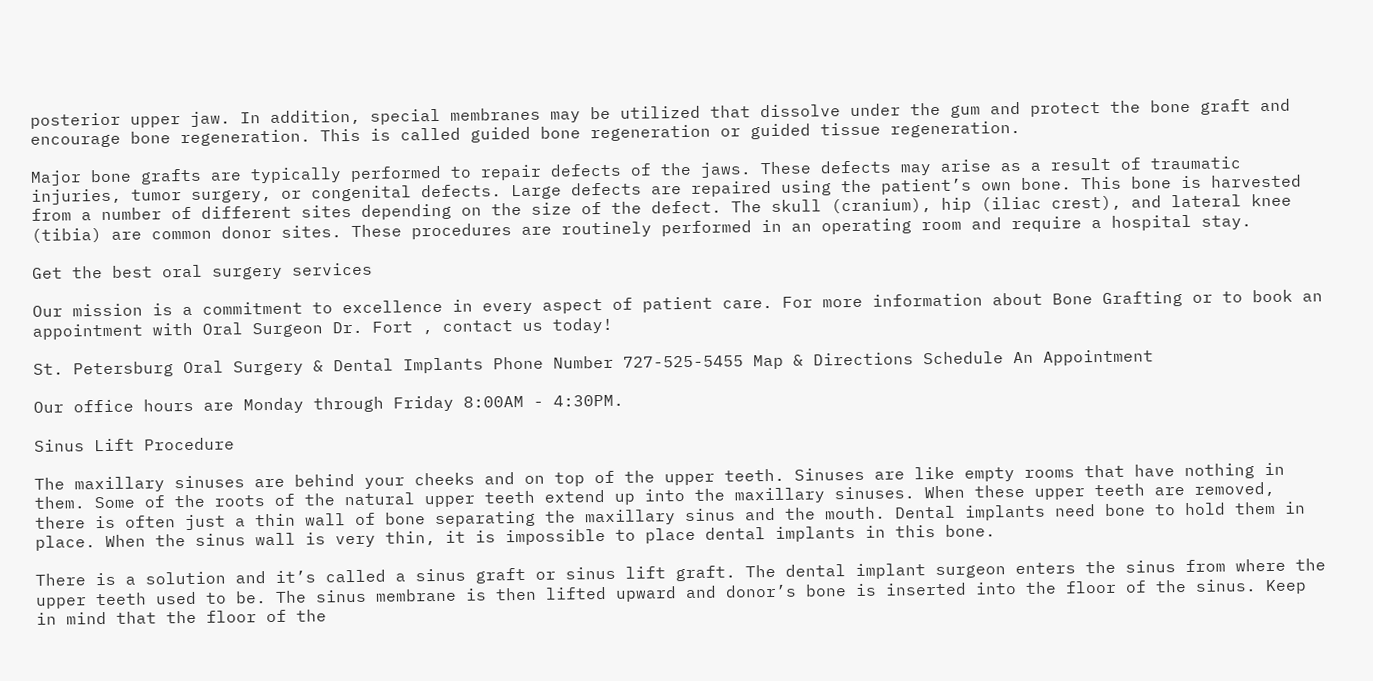posterior upper jaw. In addition, special membranes may be utilized that dissolve under the gum and protect the bone graft and encourage bone regeneration. This is called guided bone regeneration or guided tissue regeneration.

Major bone grafts are typically performed to repair defects of the jaws. These defects may arise as a result of traumatic injuries, tumor surgery, or congenital defects. Large defects are repaired using the patient’s own bone. This bone is harvested from a number of different sites depending on the size of the defect. The skull (cranium), hip (iliac crest), and lateral knee (tibia) are common donor sites. These procedures are routinely performed in an operating room and require a hospital stay.

Get the best oral surgery services

Our mission is a commitment to excellence in every aspect of patient care. For more information about Bone Grafting or to book an appointment with Oral Surgeon Dr. Fort , contact us today!

St. Petersburg Oral Surgery & Dental Implants Phone Number 727-525-5455 Map & Directions Schedule An Appointment

Our office hours are Monday through Friday 8:00AM - 4:30PM.

Sinus Lift Procedure

The maxillary sinuses are behind your cheeks and on top of the upper teeth. Sinuses are like empty rooms that have nothing in them. Some of the roots of the natural upper teeth extend up into the maxillary sinuses. When these upper teeth are removed, there is often just a thin wall of bone separating the maxillary sinus and the mouth. Dental implants need bone to hold them in place. When the sinus wall is very thin, it is impossible to place dental implants in this bone.

There is a solution and it’s called a sinus graft or sinus lift graft. The dental implant surgeon enters the sinus from where the upper teeth used to be. The sinus membrane is then lifted upward and donor’s bone is inserted into the floor of the sinus. Keep in mind that the floor of the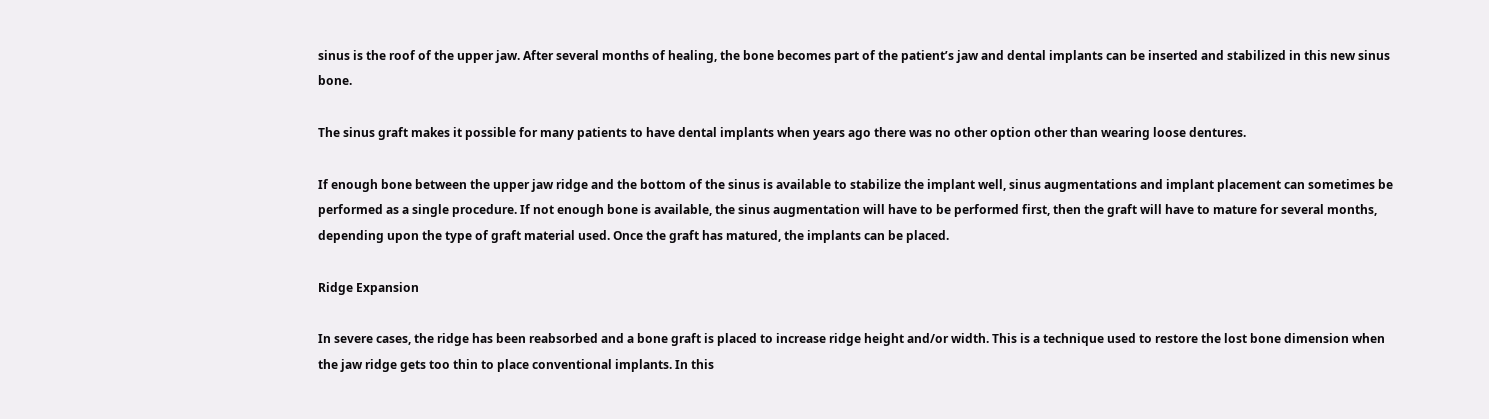sinus is the roof of the upper jaw. After several months of healing, the bone becomes part of the patient’s jaw and dental implants can be inserted and stabilized in this new sinus bone.

The sinus graft makes it possible for many patients to have dental implants when years ago there was no other option other than wearing loose dentures.

If enough bone between the upper jaw ridge and the bottom of the sinus is available to stabilize the implant well, sinus augmentations and implant placement can sometimes be performed as a single procedure. If not enough bone is available, the sinus augmentation will have to be performed first, then the graft will have to mature for several months, depending upon the type of graft material used. Once the graft has matured, the implants can be placed.

Ridge Expansion

In severe cases, the ridge has been reabsorbed and a bone graft is placed to increase ridge height and/or width. This is a technique used to restore the lost bone dimension when the jaw ridge gets too thin to place conventional implants. In this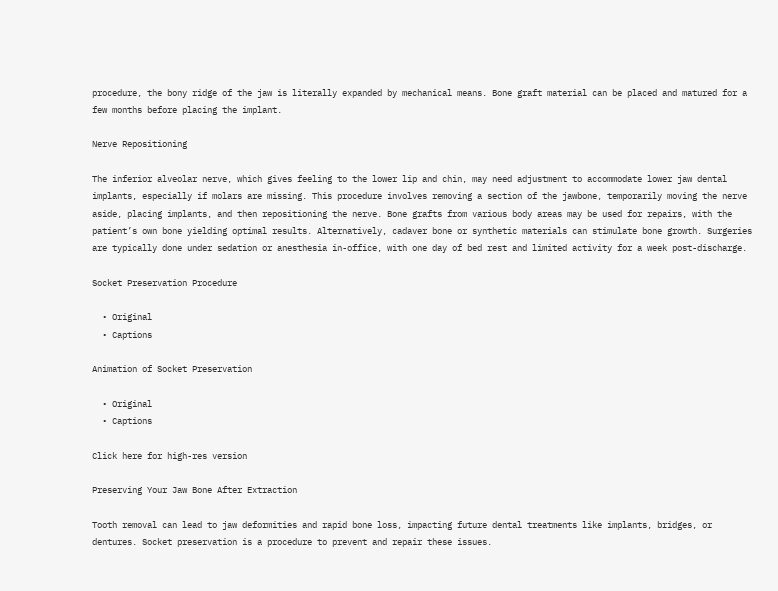procedure, the bony ridge of the jaw is literally expanded by mechanical means. Bone graft material can be placed and matured for a few months before placing the implant.

Nerve Repositioning

The inferior alveolar nerve, which gives feeling to the lower lip and chin, may need adjustment to accommodate lower jaw dental implants, especially if molars are missing. This procedure involves removing a section of the jawbone, temporarily moving the nerve aside, placing implants, and then repositioning the nerve. Bone grafts from various body areas may be used for repairs, with the patient’s own bone yielding optimal results. Alternatively, cadaver bone or synthetic materials can stimulate bone growth. Surgeries are typically done under sedation or anesthesia in-office, with one day of bed rest and limited activity for a week post-discharge.

Socket Preservation Procedure

  • Original
  • Captions

Animation of Socket Preservation

  • Original
  • Captions

Click here for high-res version

Preserving Your Jaw Bone After Extraction

Tooth removal can lead to jaw deformities and rapid bone loss, impacting future dental treatments like implants, bridges, or dentures. Socket preservation is a procedure to prevent and repair these issues.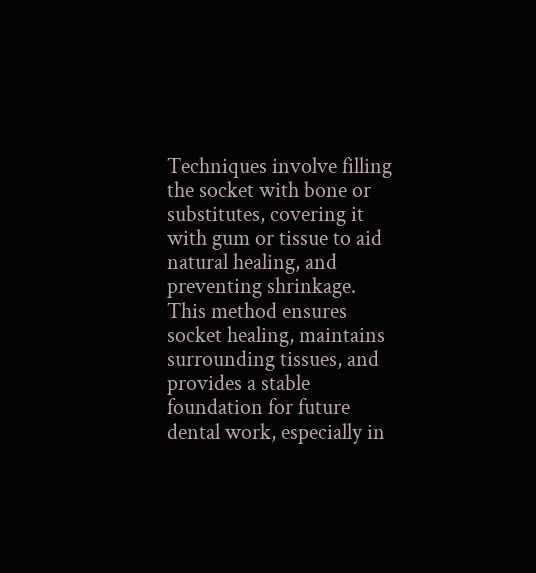Techniques involve filling the socket with bone or substitutes, covering it with gum or tissue to aid natural healing, and preventing shrinkage. This method ensures socket healing, maintains surrounding tissues, and provides a stable foundation for future dental work, especially in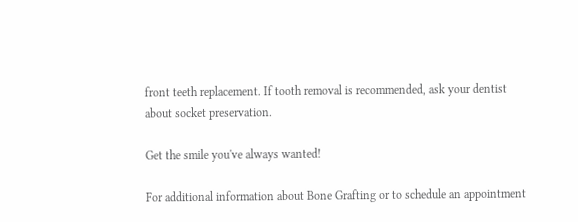front teeth replacement. If tooth removal is recommended, ask your dentist about socket preservation.

Get the smile you've always wanted!

For additional information about Bone Grafting or to schedule an appointment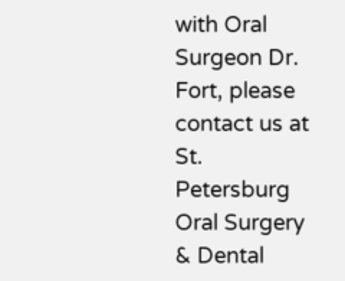with Oral Surgeon Dr. Fort, please contact us at St. Petersburg Oral Surgery & Dental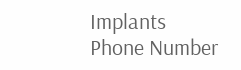Implants Phone Number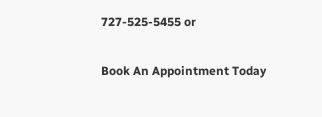727-525-5455 or

Book An Appointment Today